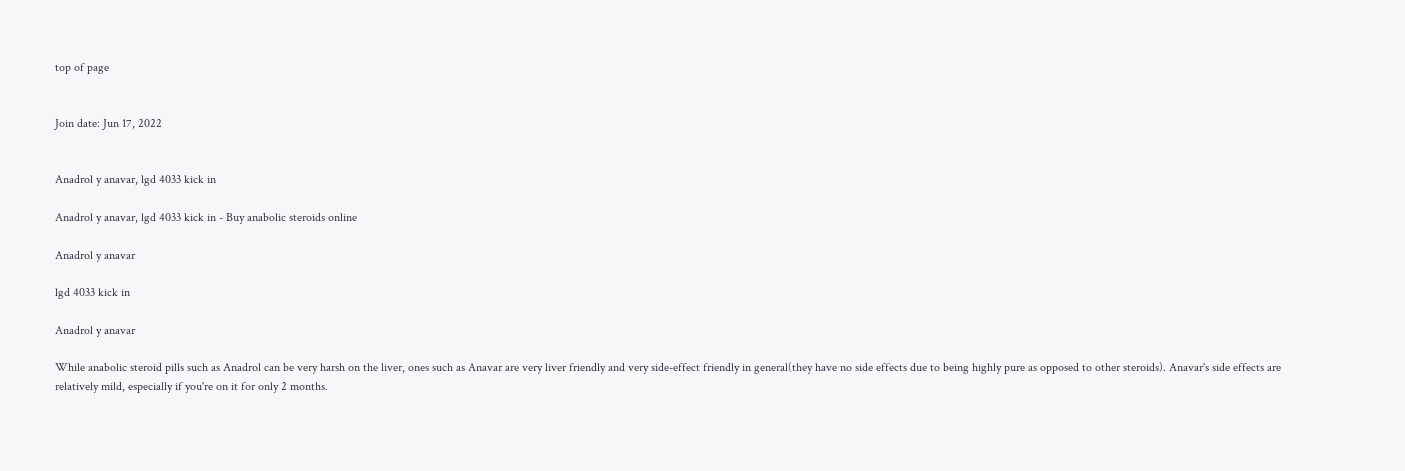top of page


Join date: Jun 17, 2022


Anadrol y anavar, lgd 4033 kick in

Anadrol y anavar, lgd 4033 kick in - Buy anabolic steroids online

Anadrol y anavar

lgd 4033 kick in

Anadrol y anavar

While anabolic steroid pills such as Anadrol can be very harsh on the liver, ones such as Anavar are very liver friendly and very side-effect friendly in general(they have no side effects due to being highly pure as opposed to other steroids). Anavar's side effects are relatively mild, especially if you're on it for only 2 months.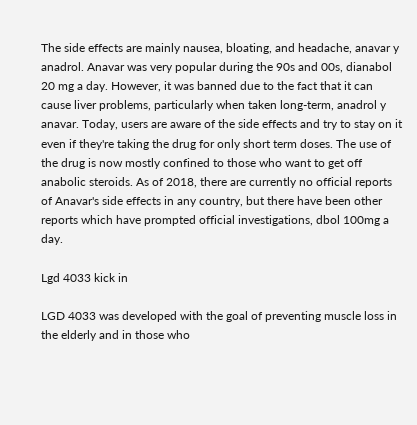The side effects are mainly nausea, bloating, and headache, anavar y anadrol. Anavar was very popular during the 90s and 00s, dianabol 20 mg a day. However, it was banned due to the fact that it can cause liver problems, particularly when taken long-term, anadrol y anavar. Today, users are aware of the side effects and try to stay on it even if they're taking the drug for only short term doses. The use of the drug is now mostly confined to those who want to get off anabolic steroids. As of 2018, there are currently no official reports of Anavar's side effects in any country, but there have been other reports which have prompted official investigations, dbol 100mg a day.

Lgd 4033 kick in

LGD 4033 was developed with the goal of preventing muscle loss in the elderly and in those who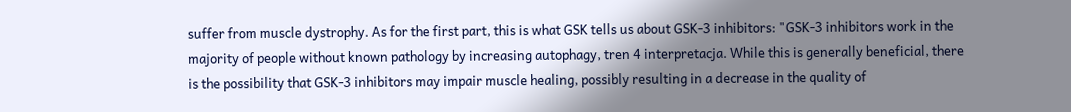suffer from muscle dystrophy. As for the first part, this is what GSK tells us about GSK-3 inhibitors: "GSK-3 inhibitors work in the majority of people without known pathology by increasing autophagy, tren 4 interpretacja. While this is generally beneficial, there is the possibility that GSK-3 inhibitors may impair muscle healing, possibly resulting in a decrease in the quality of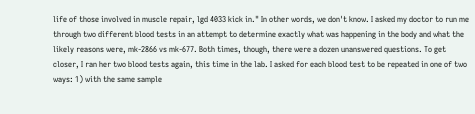life of those involved in muscle repair, lgd 4033 kick in." In other words, we don't know. I asked my doctor to run me through two different blood tests in an attempt to determine exactly what was happening in the body and what the likely reasons were, mk-2866 vs mk-677. Both times, though, there were a dozen unanswered questions. To get closer, I ran her two blood tests again, this time in the lab. I asked for each blood test to be repeated in one of two ways: 1) with the same sample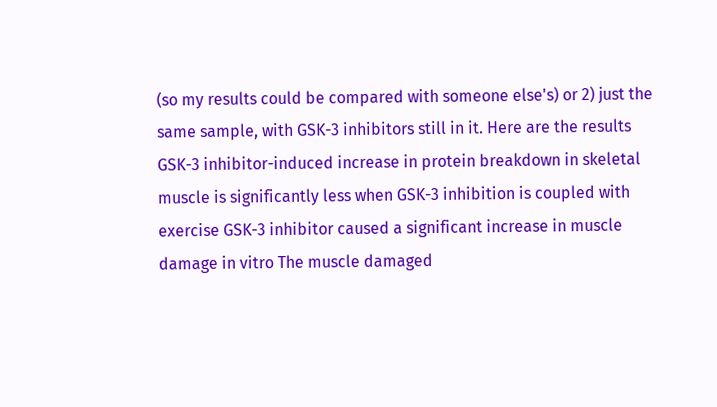(so my results could be compared with someone else's) or 2) just the same sample, with GSK-3 inhibitors still in it. Here are the results GSK-3 inhibitor-induced increase in protein breakdown in skeletal muscle is significantly less when GSK-3 inhibition is coupled with exercise GSK-3 inhibitor caused a significant increase in muscle damage in vitro The muscle damaged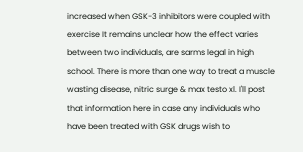increased when GSK-3 inhibitors were coupled with exercise It remains unclear how the effect varies between two individuals, are sarms legal in high school. There is more than one way to treat a muscle wasting disease, nitric surge & max testo xl. I'll post that information here in case any individuals who have been treated with GSK drugs wish to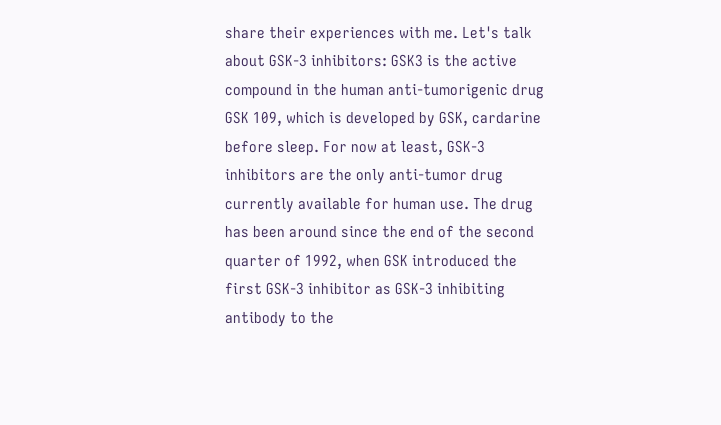share their experiences with me. Let's talk about GSK-3 inhibitors: GSK3 is the active compound in the human anti-tumorigenic drug GSK 109, which is developed by GSK, cardarine before sleep. For now at least, GSK-3 inhibitors are the only anti-tumor drug currently available for human use. The drug has been around since the end of the second quarter of 1992, when GSK introduced the first GSK-3 inhibitor as GSK-3 inhibiting antibody to the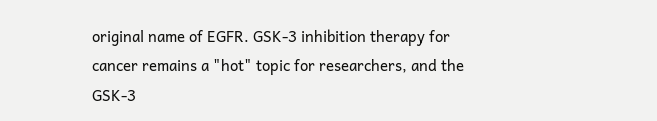original name of EGFR. GSK-3 inhibition therapy for cancer remains a "hot" topic for researchers, and the GSK-3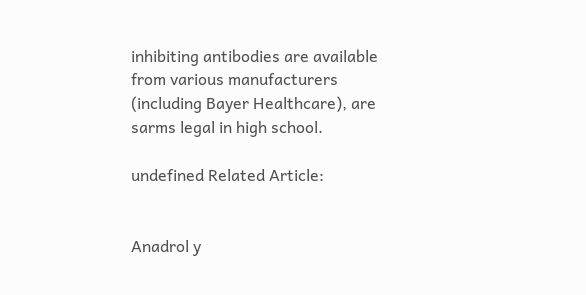inhibiting antibodies are available from various manufacturers (including Bayer Healthcare), are sarms legal in high school.

undefined Related Article:


Anadrol y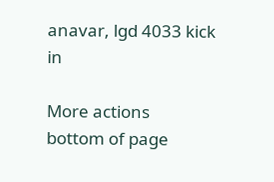anavar, lgd 4033 kick in

More actions
bottom of page